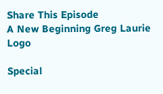Share This Episode
A New Beginning Greg Laurie Logo

Special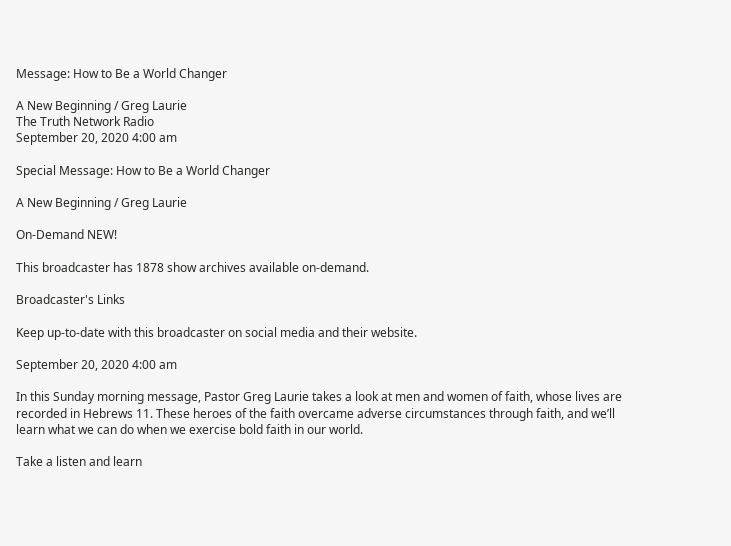Message: How to Be a World Changer

A New Beginning / Greg Laurie
The Truth Network Radio
September 20, 2020 4:00 am

Special Message: How to Be a World Changer

A New Beginning / Greg Laurie

On-Demand NEW!

This broadcaster has 1878 show archives available on-demand.

Broadcaster's Links

Keep up-to-date with this broadcaster on social media and their website.

September 20, 2020 4:00 am

In this Sunday morning message, Pastor Greg Laurie takes a look at men and women of faith, whose lives are recorded in Hebrews 11. These heroes of the faith overcame adverse circumstances through faith, and we’ll learn what we can do when we exercise bold faith in our world.

Take a listen and learn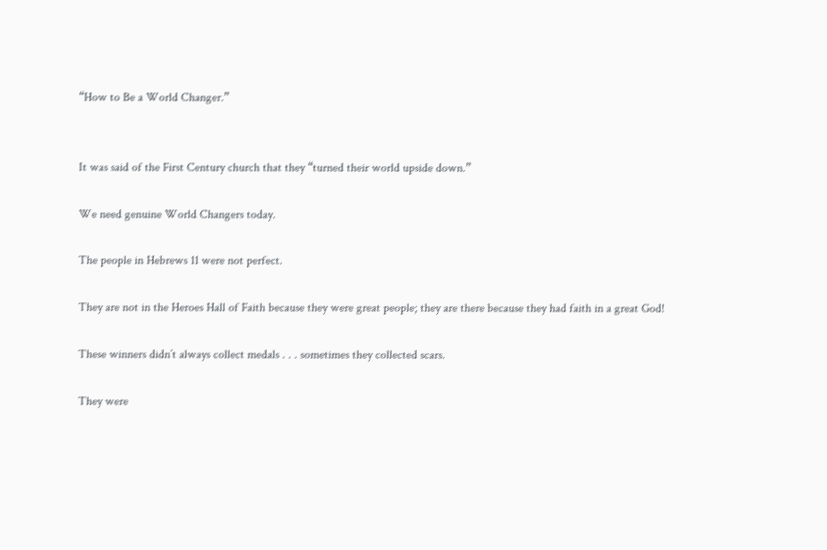“How to Be a World Changer.”


It was said of the First Century church that they “turned their world upside down.”

We need genuine World Changers today.

The people in Hebrews 11 were not perfect.

They are not in the Heroes Hall of Faith because they were great people; they are there because they had faith in a great God!

These winners didn’t always collect medals . . . sometimes they collected scars.

They were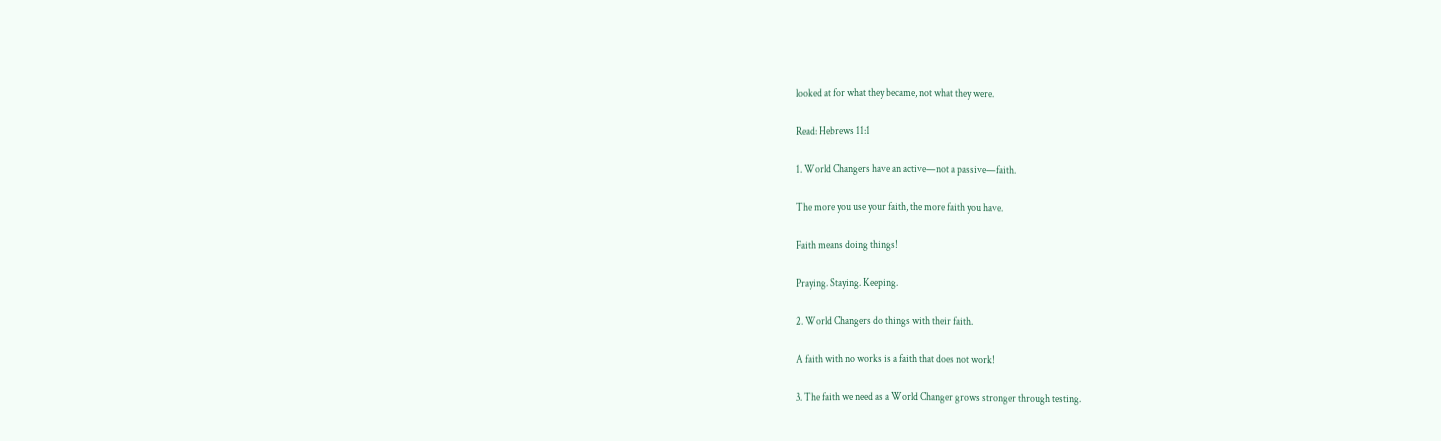looked at for what they became, not what they were.

Read: Hebrews 11:1

1. World Changers have an active—not a passive—faith.

The more you use your faith, the more faith you have.

Faith means doing things!

Praying. Staying. Keeping.

2. World Changers do things with their faith.

A faith with no works is a faith that does not work!

3. The faith we need as a World Changer grows stronger through testing.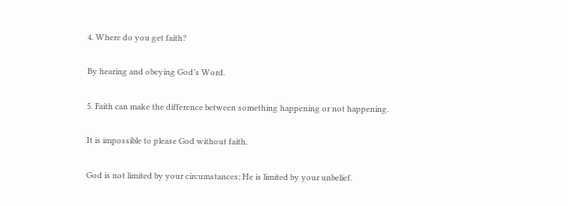4. Where do you get faith?

By hearing and obeying God’s Word.

5. Faith can make the difference between something happening or not happening.

It is impossible to please God without faith.

God is not limited by your circumstances; He is limited by your unbelief.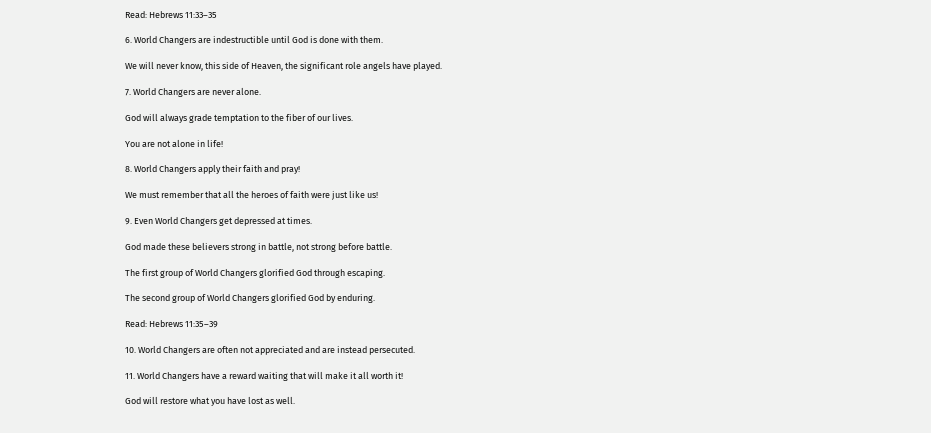Read: Hebrews 11:33–35

6. World Changers are indestructible until God is done with them.

We will never know, this side of Heaven, the significant role angels have played.

7. World Changers are never alone.

God will always grade temptation to the fiber of our lives.

You are not alone in life!

8. World Changers apply their faith and pray!

We must remember that all the heroes of faith were just like us!

9. Even World Changers get depressed at times.

God made these believers strong in battle, not strong before battle.

The first group of World Changers glorified God through escaping.

The second group of World Changers glorified God by enduring.

Read: Hebrews 11:35–39

10. World Changers are often not appreciated and are instead persecuted.

11. World Changers have a reward waiting that will make it all worth it!

God will restore what you have lost as well.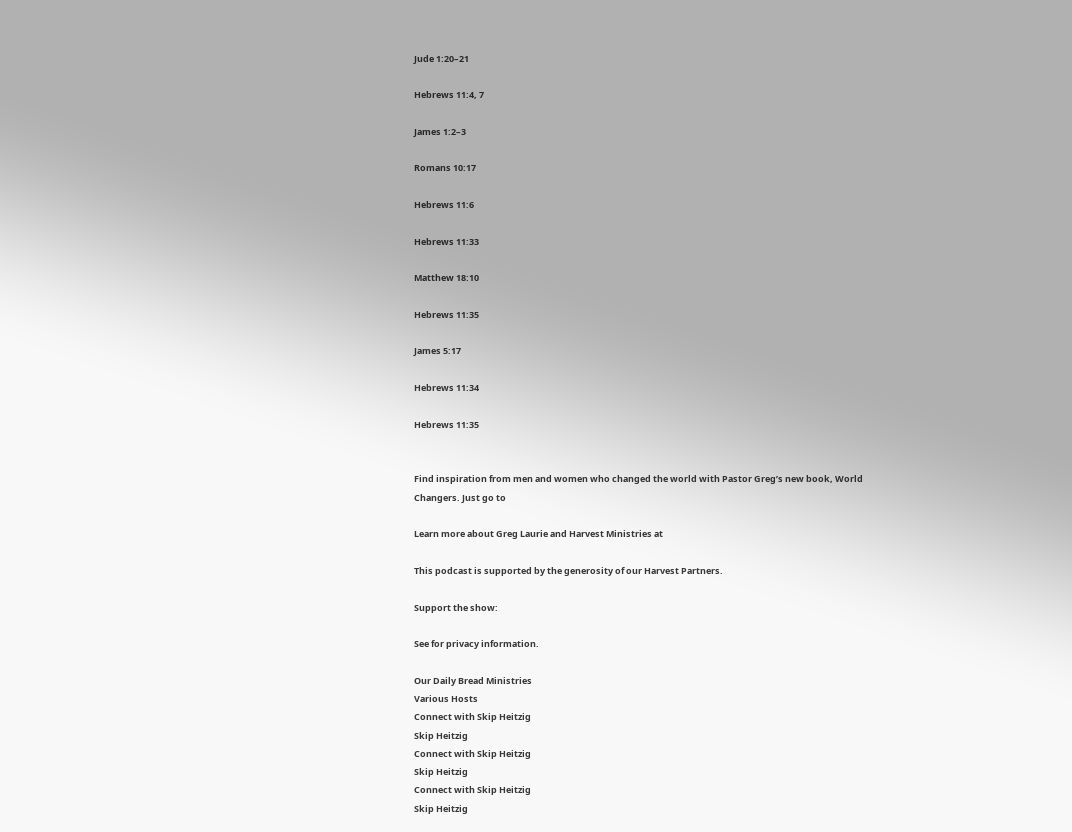Jude 1:20–21

Hebrews 11:4, 7

James 1:2–3

Romans 10:17

Hebrews 11:6

Hebrews 11:33

Matthew 18:10

Hebrews 11:35

James 5:17

Hebrews 11:34

Hebrews 11:35


Find inspiration from men and women who changed the world with Pastor Greg’s new book, World Changers. Just go to

Learn more about Greg Laurie and Harvest Ministries at

This podcast is supported by the generosity of our Harvest Partners.

Support the show:

See for privacy information.

Our Daily Bread Ministries
Various Hosts
Connect with Skip Heitzig
Skip Heitzig
Connect with Skip Heitzig
Skip Heitzig
Connect with Skip Heitzig
Skip Heitzig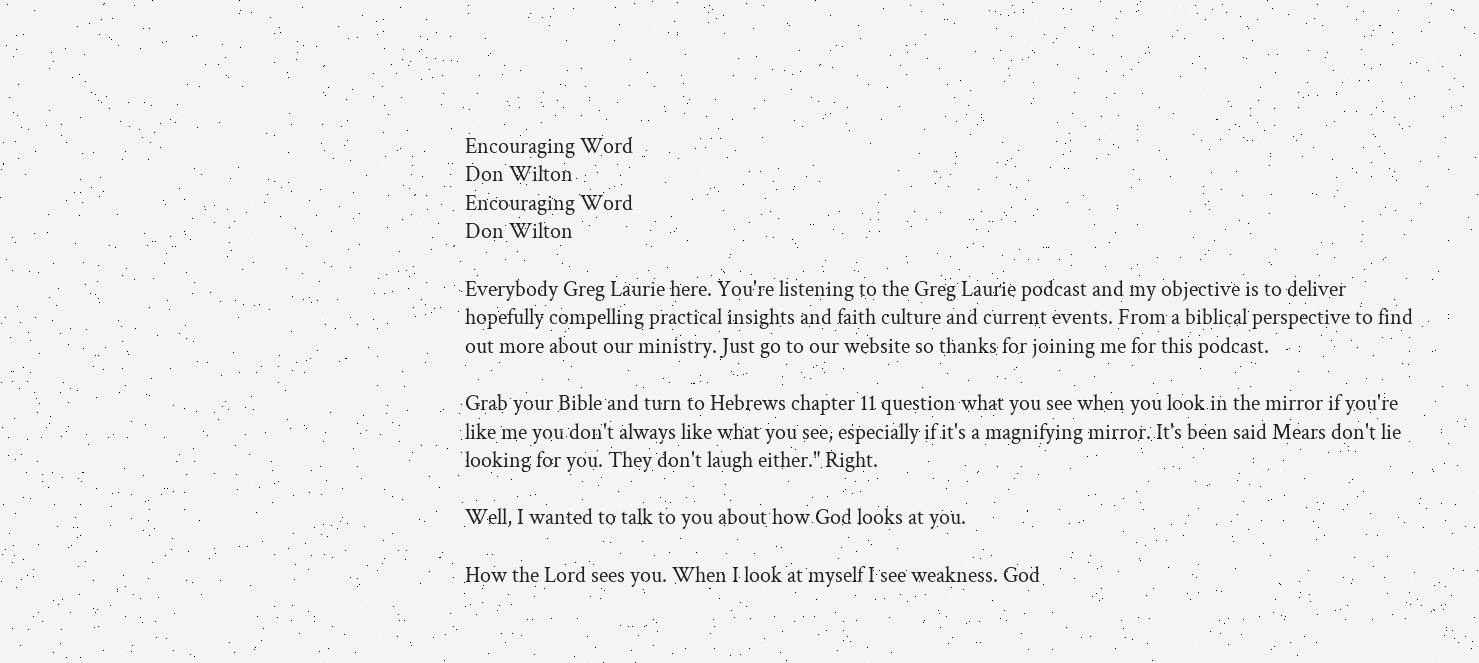Encouraging Word
Don Wilton
Encouraging Word
Don Wilton

Everybody Greg Laurie here. You're listening to the Greg Laurie podcast and my objective is to deliver hopefully compelling practical insights and faith culture and current events. From a biblical perspective to find out more about our ministry. Just go to our website so thanks for joining me for this podcast.

Grab your Bible and turn to Hebrews chapter 11 question what you see when you look in the mirror if you're like me you don't always like what you see, especially if it's a magnifying mirror. It's been said Mears don't lie looking for you. They don't laugh either." Right.

Well, I wanted to talk to you about how God looks at you.

How the Lord sees you. When I look at myself I see weakness. God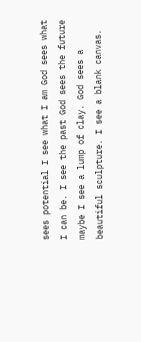sees potential I see what I am God sees what I can be. I see the past God sees the future maybe I see a lump of clay. God sees a beautiful sculpture. I see a blank canvas.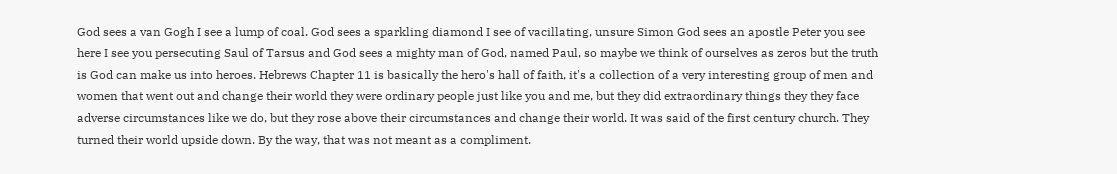God sees a van Gogh I see a lump of coal. God sees a sparkling diamond I see of vacillating, unsure Simon God sees an apostle Peter you see here I see you persecuting Saul of Tarsus and God sees a mighty man of God, named Paul, so maybe we think of ourselves as zeros but the truth is God can make us into heroes. Hebrews Chapter 11 is basically the hero's hall of faith, it's a collection of a very interesting group of men and women that went out and change their world they were ordinary people just like you and me, but they did extraordinary things they they face adverse circumstances like we do, but they rose above their circumstances and change their world. It was said of the first century church. They turned their world upside down. By the way, that was not meant as a compliment.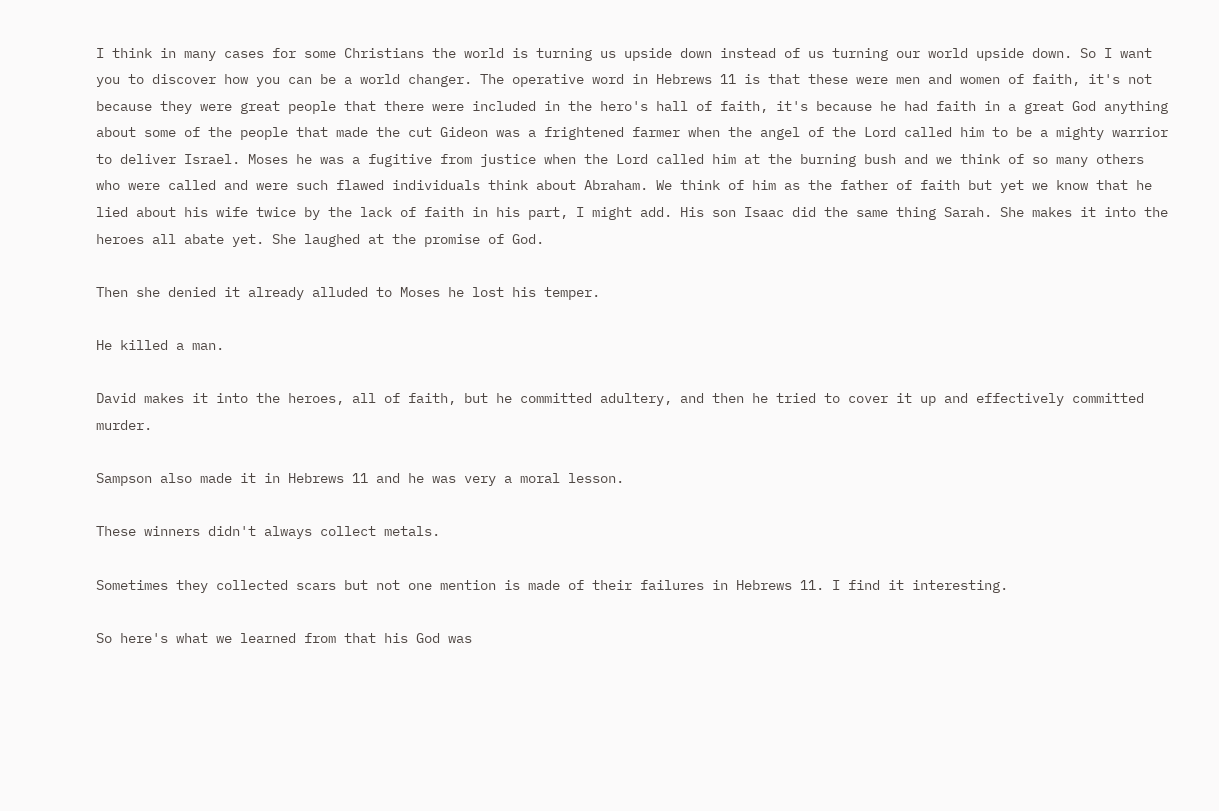I think in many cases for some Christians the world is turning us upside down instead of us turning our world upside down. So I want you to discover how you can be a world changer. The operative word in Hebrews 11 is that these were men and women of faith, it's not because they were great people that there were included in the hero's hall of faith, it's because he had faith in a great God anything about some of the people that made the cut Gideon was a frightened farmer when the angel of the Lord called him to be a mighty warrior to deliver Israel. Moses he was a fugitive from justice when the Lord called him at the burning bush and we think of so many others who were called and were such flawed individuals think about Abraham. We think of him as the father of faith but yet we know that he lied about his wife twice by the lack of faith in his part, I might add. His son Isaac did the same thing Sarah. She makes it into the heroes all abate yet. She laughed at the promise of God.

Then she denied it already alluded to Moses he lost his temper.

He killed a man.

David makes it into the heroes, all of faith, but he committed adultery, and then he tried to cover it up and effectively committed murder.

Sampson also made it in Hebrews 11 and he was very a moral lesson.

These winners didn't always collect metals.

Sometimes they collected scars but not one mention is made of their failures in Hebrews 11. I find it interesting.

So here's what we learned from that his God was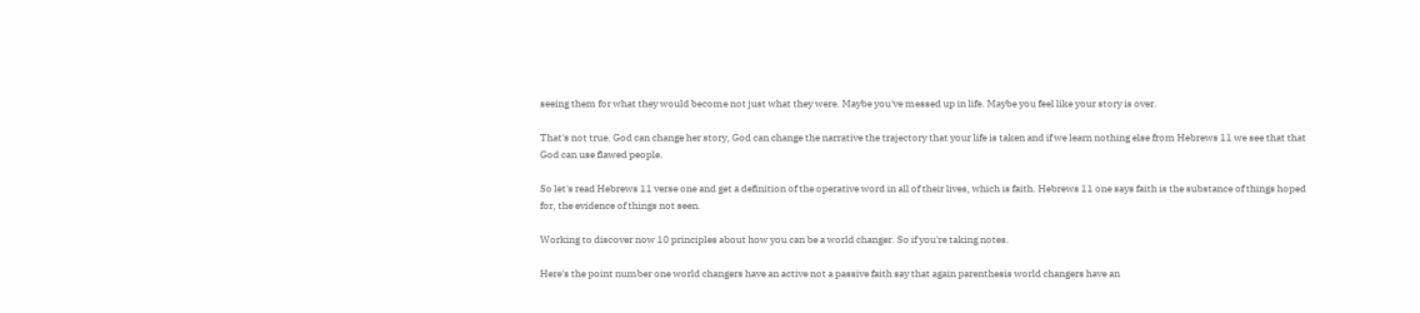seeing them for what they would become not just what they were. Maybe you've messed up in life. Maybe you feel like your story is over.

That's not true. God can change her story, God can change the narrative the trajectory that your life is taken and if we learn nothing else from Hebrews 11 we see that that God can use flawed people.

So let's read Hebrews 11 verse one and get a definition of the operative word in all of their lives, which is faith. Hebrews 11 one says faith is the substance of things hoped for, the evidence of things not seen.

Working to discover now 10 principles about how you can be a world changer. So if you're taking notes.

Here's the point number one world changers have an active not a passive faith say that again parenthesis world changers have an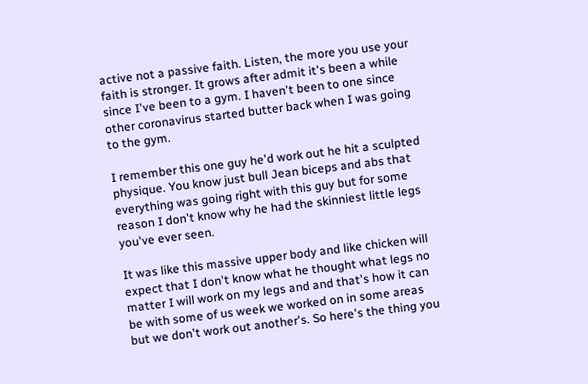active not a passive faith. Listen, the more you use your faith is stronger. It grows after admit it's been a while since I've been to a gym. I haven't been to one since other coronavirus started butter back when I was going to the gym.

I remember this one guy he'd work out he hit a sculpted physique. You know just bull Jean biceps and abs that everything was going right with this guy but for some reason I don't know why he had the skinniest little legs you've ever seen.

It was like this massive upper body and like chicken will expect that I don't know what he thought what legs no matter I will work on my legs and and that's how it can be with some of us week we worked on in some areas but we don't work out another's. So here's the thing you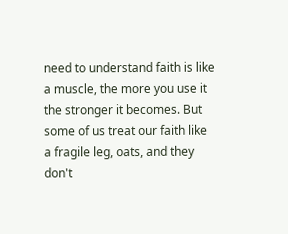need to understand faith is like a muscle, the more you use it the stronger it becomes. But some of us treat our faith like a fragile leg, oats, and they don't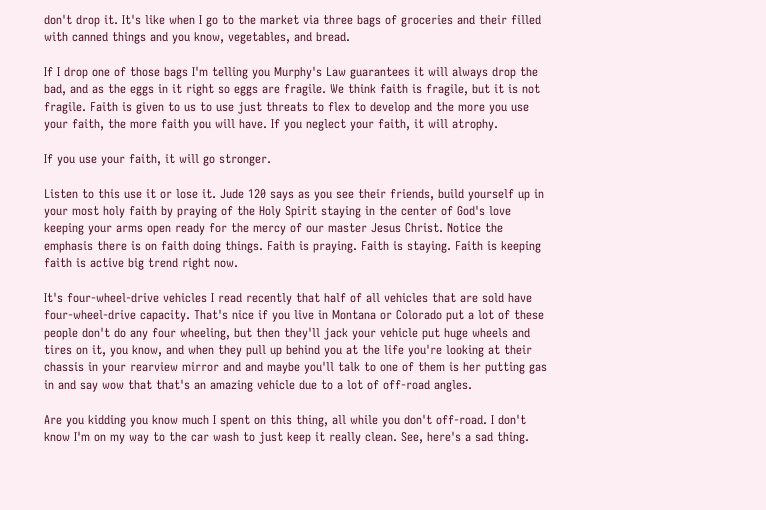don't drop it. It's like when I go to the market via three bags of groceries and their filled with canned things and you know, vegetables, and bread.

If I drop one of those bags I'm telling you Murphy's Law guarantees it will always drop the bad, and as the eggs in it right so eggs are fragile. We think faith is fragile, but it is not fragile. Faith is given to us to use just threats to flex to develop and the more you use your faith, the more faith you will have. If you neglect your faith, it will atrophy.

If you use your faith, it will go stronger.

Listen to this use it or lose it. Jude 120 says as you see their friends, build yourself up in your most holy faith by praying of the Holy Spirit staying in the center of God's love keeping your arms open ready for the mercy of our master Jesus Christ. Notice the emphasis there is on faith doing things. Faith is praying. Faith is staying. Faith is keeping faith is active big trend right now.

It's four-wheel-drive vehicles I read recently that half of all vehicles that are sold have four-wheel-drive capacity. That's nice if you live in Montana or Colorado put a lot of these people don't do any four wheeling, but then they'll jack your vehicle put huge wheels and tires on it, you know, and when they pull up behind you at the life you're looking at their chassis in your rearview mirror and and maybe you'll talk to one of them is her putting gas in and say wow that that's an amazing vehicle due to a lot of off-road angles.

Are you kidding you know much I spent on this thing, all while you don't off-road. I don't know I'm on my way to the car wash to just keep it really clean. See, here's a sad thing.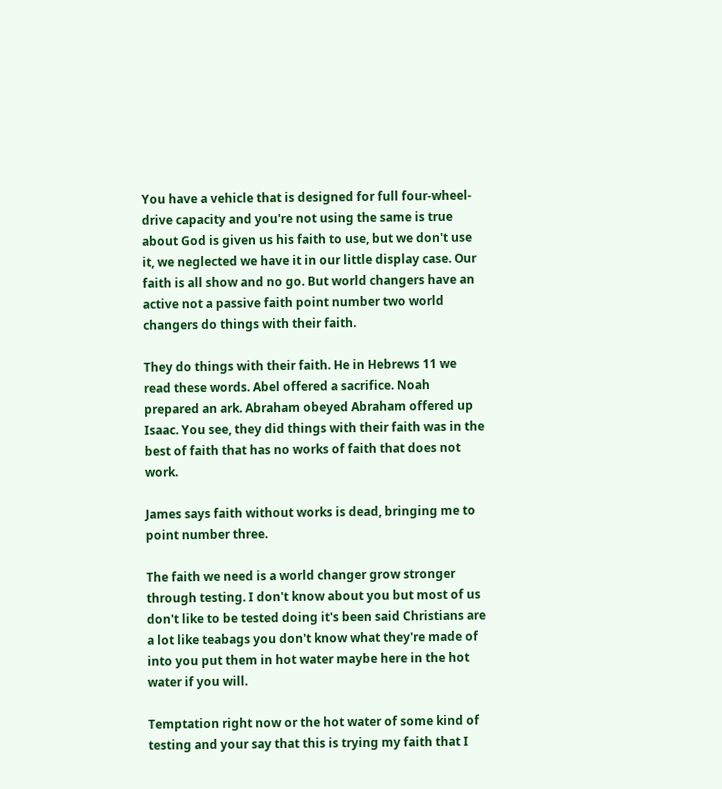You have a vehicle that is designed for full four-wheel-drive capacity and you're not using the same is true about God is given us his faith to use, but we don't use it, we neglected we have it in our little display case. Our faith is all show and no go. But world changers have an active not a passive faith point number two world changers do things with their faith.

They do things with their faith. He in Hebrews 11 we read these words. Abel offered a sacrifice. Noah prepared an ark. Abraham obeyed Abraham offered up Isaac. You see, they did things with their faith was in the best of faith that has no works of faith that does not work.

James says faith without works is dead, bringing me to point number three.

The faith we need is a world changer grow stronger through testing. I don't know about you but most of us don't like to be tested doing it's been said Christians are a lot like teabags you don't know what they're made of into you put them in hot water maybe here in the hot water if you will.

Temptation right now or the hot water of some kind of testing and your say that this is trying my faith that I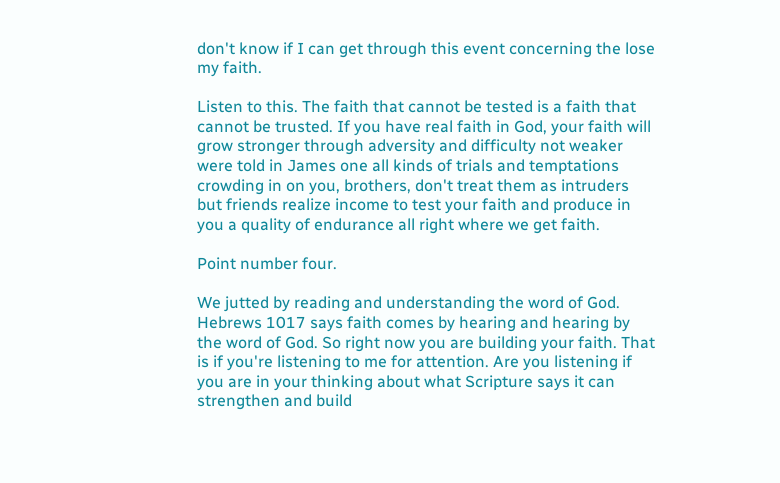don't know if I can get through this event concerning the lose my faith.

Listen to this. The faith that cannot be tested is a faith that cannot be trusted. If you have real faith in God, your faith will grow stronger through adversity and difficulty not weaker were told in James one all kinds of trials and temptations crowding in on you, brothers, don't treat them as intruders but friends realize income to test your faith and produce in you a quality of endurance all right where we get faith.

Point number four.

We jutted by reading and understanding the word of God. Hebrews 1017 says faith comes by hearing and hearing by the word of God. So right now you are building your faith. That is if you're listening to me for attention. Are you listening if you are in your thinking about what Scripture says it can strengthen and build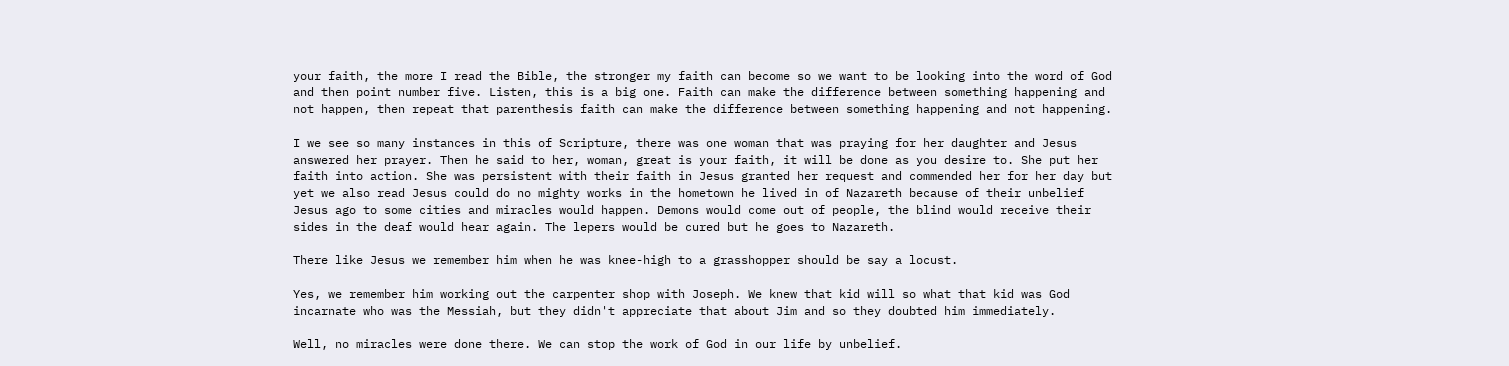your faith, the more I read the Bible, the stronger my faith can become so we want to be looking into the word of God and then point number five. Listen, this is a big one. Faith can make the difference between something happening and not happen, then repeat that parenthesis faith can make the difference between something happening and not happening.

I we see so many instances in this of Scripture, there was one woman that was praying for her daughter and Jesus answered her prayer. Then he said to her, woman, great is your faith, it will be done as you desire to. She put her faith into action. She was persistent with their faith in Jesus granted her request and commended her for her day but yet we also read Jesus could do no mighty works in the hometown he lived in of Nazareth because of their unbelief Jesus ago to some cities and miracles would happen. Demons would come out of people, the blind would receive their sides in the deaf would hear again. The lepers would be cured but he goes to Nazareth.

There like Jesus we remember him when he was knee-high to a grasshopper should be say a locust.

Yes, we remember him working out the carpenter shop with Joseph. We knew that kid will so what that kid was God incarnate who was the Messiah, but they didn't appreciate that about Jim and so they doubted him immediately.

Well, no miracles were done there. We can stop the work of God in our life by unbelief.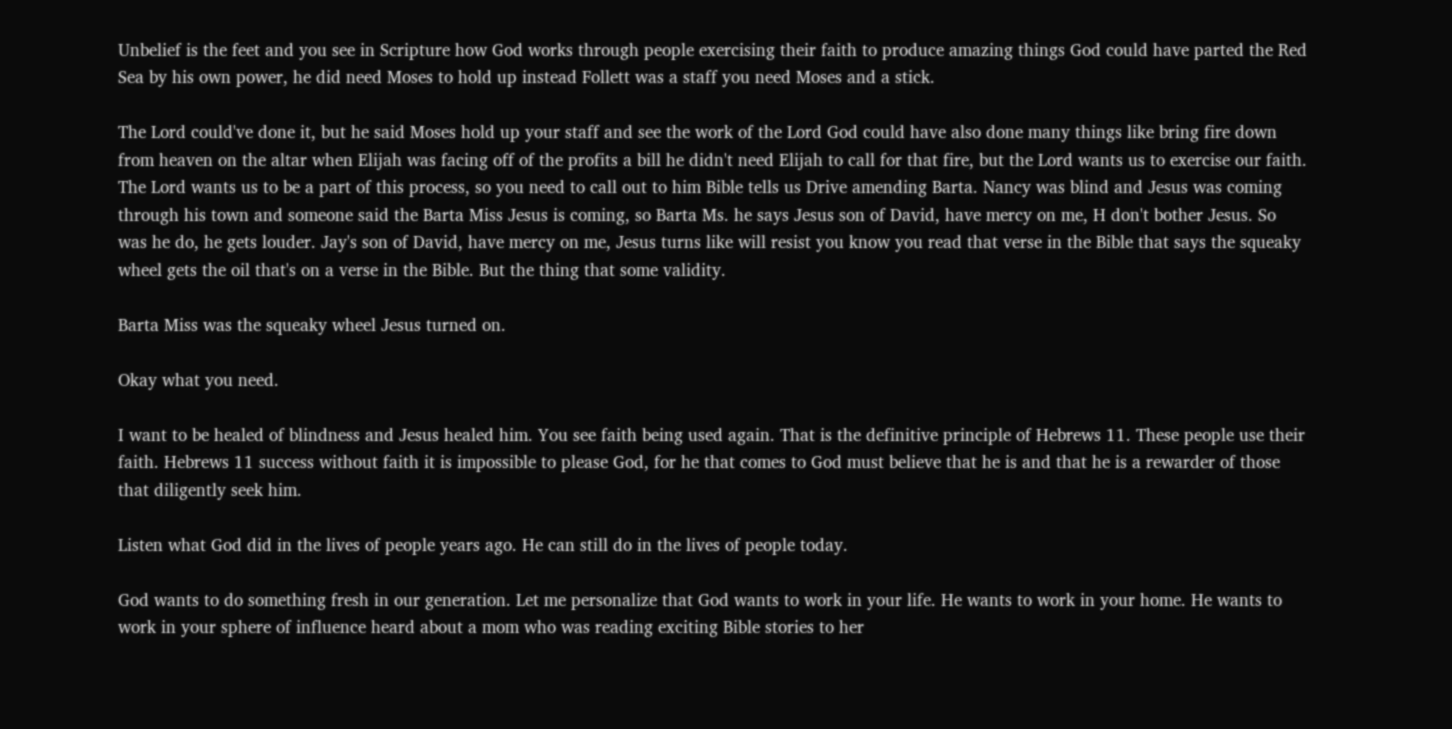Unbelief is the feet and you see in Scripture how God works through people exercising their faith to produce amazing things God could have parted the Red Sea by his own power, he did need Moses to hold up instead Follett was a staff you need Moses and a stick.

The Lord could've done it, but he said Moses hold up your staff and see the work of the Lord God could have also done many things like bring fire down from heaven on the altar when Elijah was facing off of the profits a bill he didn't need Elijah to call for that fire, but the Lord wants us to exercise our faith. The Lord wants us to be a part of this process, so you need to call out to him Bible tells us Drive amending Barta. Nancy was blind and Jesus was coming through his town and someone said the Barta Miss Jesus is coming, so Barta Ms. he says Jesus son of David, have mercy on me, H don't bother Jesus. So was he do, he gets louder. Jay's son of David, have mercy on me, Jesus turns like will resist you know you read that verse in the Bible that says the squeaky wheel gets the oil that's on a verse in the Bible. But the thing that some validity.

Barta Miss was the squeaky wheel Jesus turned on.

Okay what you need.

I want to be healed of blindness and Jesus healed him. You see faith being used again. That is the definitive principle of Hebrews 11. These people use their faith. Hebrews 11 success without faith it is impossible to please God, for he that comes to God must believe that he is and that he is a rewarder of those that diligently seek him.

Listen what God did in the lives of people years ago. He can still do in the lives of people today.

God wants to do something fresh in our generation. Let me personalize that God wants to work in your life. He wants to work in your home. He wants to work in your sphere of influence heard about a mom who was reading exciting Bible stories to her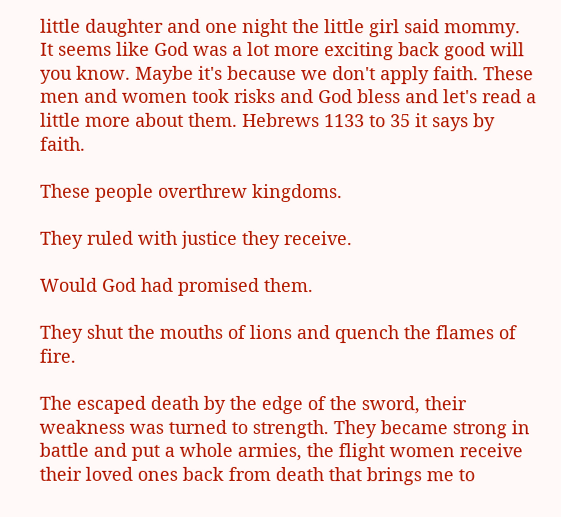little daughter and one night the little girl said mommy. It seems like God was a lot more exciting back good will you know. Maybe it's because we don't apply faith. These men and women took risks and God bless and let's read a little more about them. Hebrews 1133 to 35 it says by faith.

These people overthrew kingdoms.

They ruled with justice they receive.

Would God had promised them.

They shut the mouths of lions and quench the flames of fire.

The escaped death by the edge of the sword, their weakness was turned to strength. They became strong in battle and put a whole armies, the flight women receive their loved ones back from death that brings me to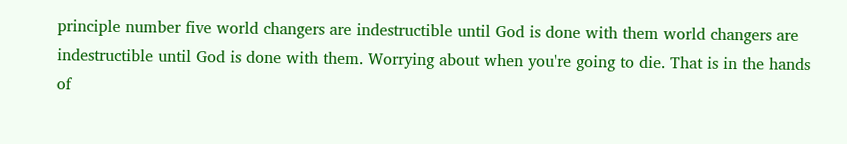principle number five world changers are indestructible until God is done with them world changers are indestructible until God is done with them. Worrying about when you're going to die. That is in the hands of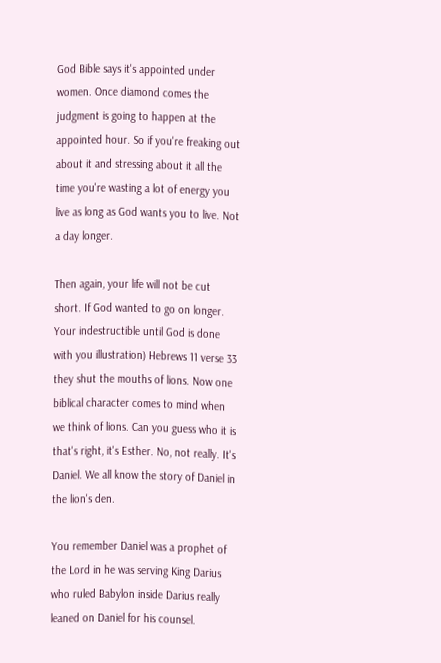God Bible says it's appointed under women. Once diamond comes the judgment is going to happen at the appointed hour. So if you're freaking out about it and stressing about it all the time you're wasting a lot of energy you live as long as God wants you to live. Not a day longer.

Then again, your life will not be cut short. If God wanted to go on longer. Your indestructible until God is done with you illustration) Hebrews 11 verse 33 they shut the mouths of lions. Now one biblical character comes to mind when we think of lions. Can you guess who it is that's right, it's Esther. No, not really. It's Daniel. We all know the story of Daniel in the lion's den.

You remember Daniel was a prophet of the Lord in he was serving King Darius who ruled Babylon inside Darius really leaned on Daniel for his counsel.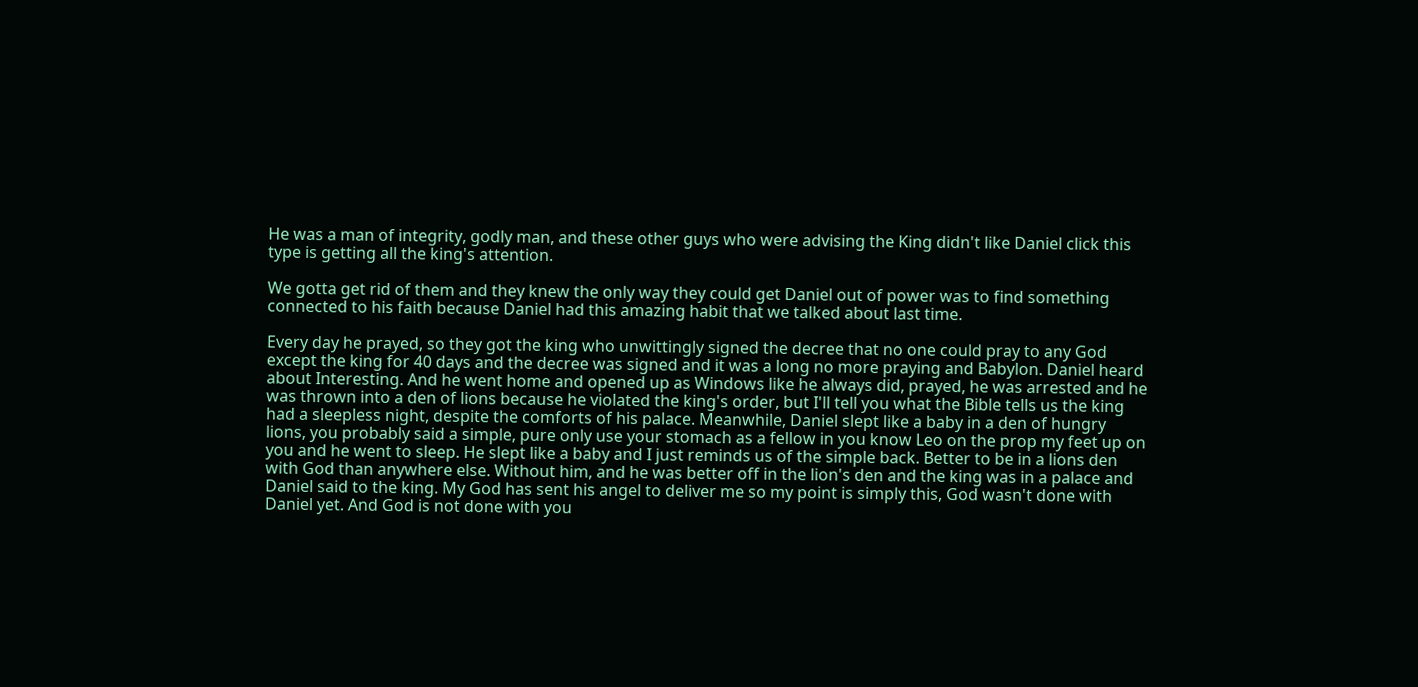He was a man of integrity, godly man, and these other guys who were advising the King didn't like Daniel click this type is getting all the king's attention.

We gotta get rid of them and they knew the only way they could get Daniel out of power was to find something connected to his faith because Daniel had this amazing habit that we talked about last time.

Every day he prayed, so they got the king who unwittingly signed the decree that no one could pray to any God except the king for 40 days and the decree was signed and it was a long no more praying and Babylon. Daniel heard about Interesting. And he went home and opened up as Windows like he always did, prayed, he was arrested and he was thrown into a den of lions because he violated the king's order, but I'll tell you what the Bible tells us the king had a sleepless night, despite the comforts of his palace. Meanwhile, Daniel slept like a baby in a den of hungry lions, you probably said a simple, pure only use your stomach as a fellow in you know Leo on the prop my feet up on you and he went to sleep. He slept like a baby and I just reminds us of the simple back. Better to be in a lions den with God than anywhere else. Without him, and he was better off in the lion's den and the king was in a palace and Daniel said to the king. My God has sent his angel to deliver me so my point is simply this, God wasn't done with Daniel yet. And God is not done with you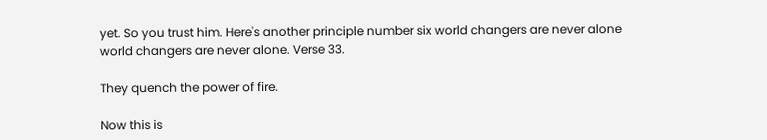yet. So you trust him. Here's another principle number six world changers are never alone world changers are never alone. Verse 33.

They quench the power of fire.

Now this is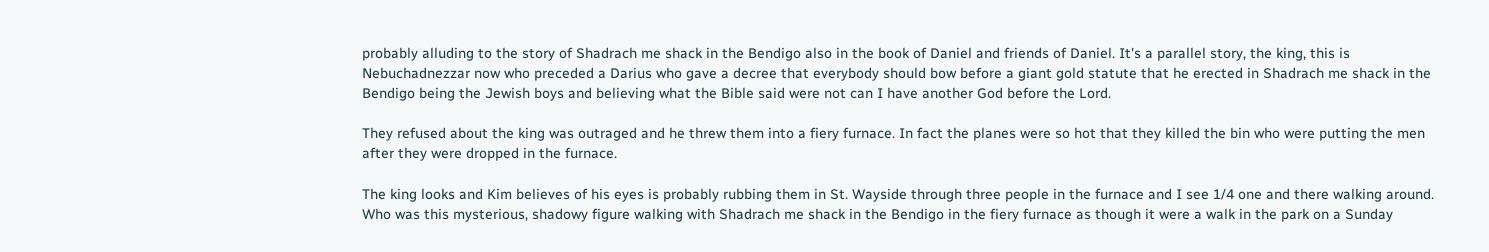probably alluding to the story of Shadrach me shack in the Bendigo also in the book of Daniel and friends of Daniel. It's a parallel story, the king, this is Nebuchadnezzar now who preceded a Darius who gave a decree that everybody should bow before a giant gold statute that he erected in Shadrach me shack in the Bendigo being the Jewish boys and believing what the Bible said were not can I have another God before the Lord.

They refused about the king was outraged and he threw them into a fiery furnace. In fact the planes were so hot that they killed the bin who were putting the men after they were dropped in the furnace.

The king looks and Kim believes of his eyes is probably rubbing them in St. Wayside through three people in the furnace and I see 1/4 one and there walking around. Who was this mysterious, shadowy figure walking with Shadrach me shack in the Bendigo in the fiery furnace as though it were a walk in the park on a Sunday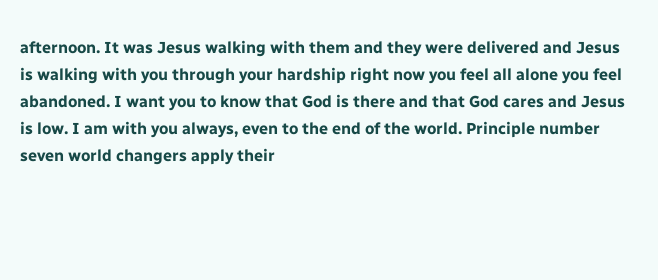afternoon. It was Jesus walking with them and they were delivered and Jesus is walking with you through your hardship right now you feel all alone you feel abandoned. I want you to know that God is there and that God cares and Jesus is low. I am with you always, even to the end of the world. Principle number seven world changers apply their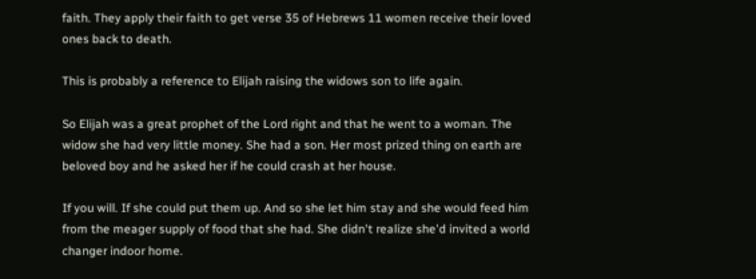faith. They apply their faith to get verse 35 of Hebrews 11 women receive their loved ones back to death.

This is probably a reference to Elijah raising the widows son to life again.

So Elijah was a great prophet of the Lord right and that he went to a woman. The widow she had very little money. She had a son. Her most prized thing on earth are beloved boy and he asked her if he could crash at her house.

If you will. If she could put them up. And so she let him stay and she would feed him from the meager supply of food that she had. She didn't realize she'd invited a world changer indoor home.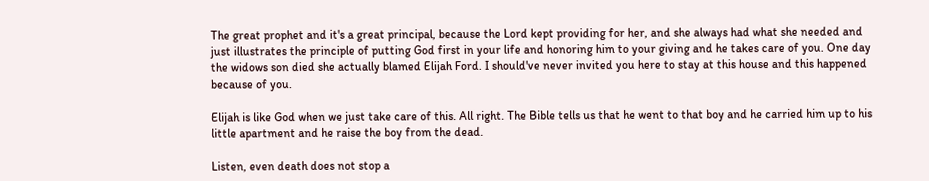The great prophet and it's a great principal, because the Lord kept providing for her, and she always had what she needed and just illustrates the principle of putting God first in your life and honoring him to your giving and he takes care of you. One day the widows son died she actually blamed Elijah Ford. I should've never invited you here to stay at this house and this happened because of you.

Elijah is like God when we just take care of this. All right. The Bible tells us that he went to that boy and he carried him up to his little apartment and he raise the boy from the dead.

Listen, even death does not stop a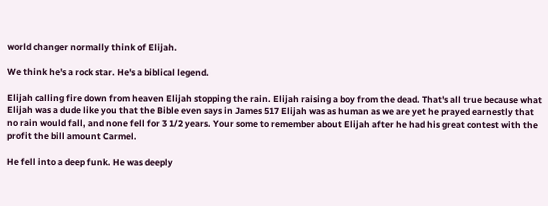world changer normally think of Elijah.

We think he's a rock star. He's a biblical legend.

Elijah calling fire down from heaven Elijah stopping the rain. Elijah raising a boy from the dead. That's all true because what Elijah was a dude like you that the Bible even says in James 517 Elijah was as human as we are yet he prayed earnestly that no rain would fall, and none fell for 3 1/2 years. Your some to remember about Elijah after he had his great contest with the profit the bill amount Carmel.

He fell into a deep funk. He was deeply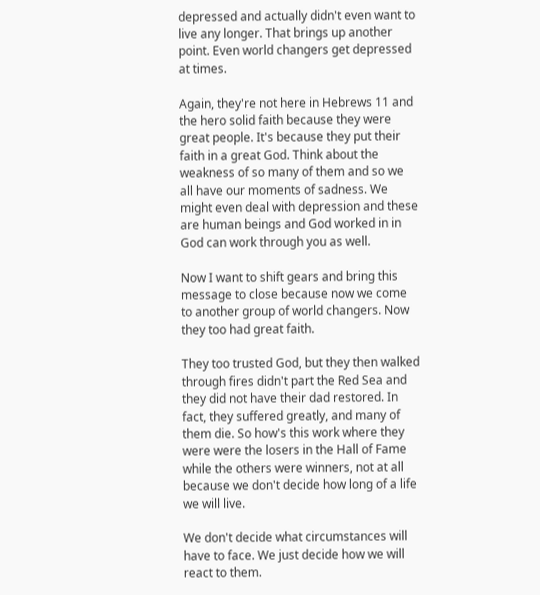depressed and actually didn't even want to live any longer. That brings up another point. Even world changers get depressed at times.

Again, they're not here in Hebrews 11 and the hero solid faith because they were great people. It's because they put their faith in a great God. Think about the weakness of so many of them and so we all have our moments of sadness. We might even deal with depression and these are human beings and God worked in in God can work through you as well.

Now I want to shift gears and bring this message to close because now we come to another group of world changers. Now they too had great faith.

They too trusted God, but they then walked through fires didn't part the Red Sea and they did not have their dad restored. In fact, they suffered greatly, and many of them die. So how's this work where they were were the losers in the Hall of Fame while the others were winners, not at all because we don't decide how long of a life we will live.

We don't decide what circumstances will have to face. We just decide how we will react to them.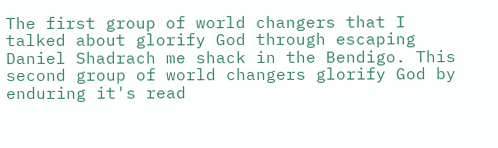The first group of world changers that I talked about glorify God through escaping Daniel Shadrach me shack in the Bendigo. This second group of world changers glorify God by enduring it's read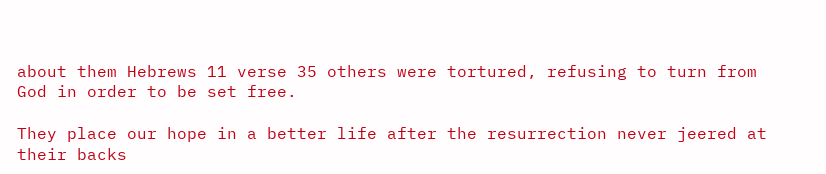about them Hebrews 11 verse 35 others were tortured, refusing to turn from God in order to be set free.

They place our hope in a better life after the resurrection never jeered at their backs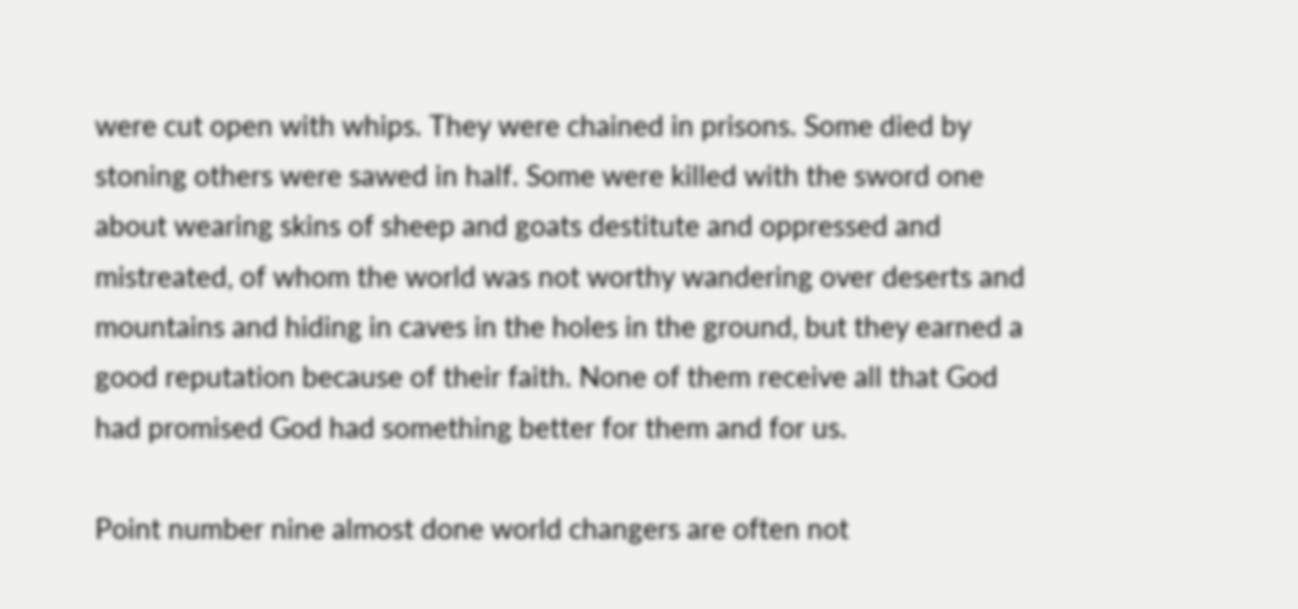were cut open with whips. They were chained in prisons. Some died by stoning others were sawed in half. Some were killed with the sword one about wearing skins of sheep and goats destitute and oppressed and mistreated, of whom the world was not worthy wandering over deserts and mountains and hiding in caves in the holes in the ground, but they earned a good reputation because of their faith. None of them receive all that God had promised God had something better for them and for us.

Point number nine almost done world changers are often not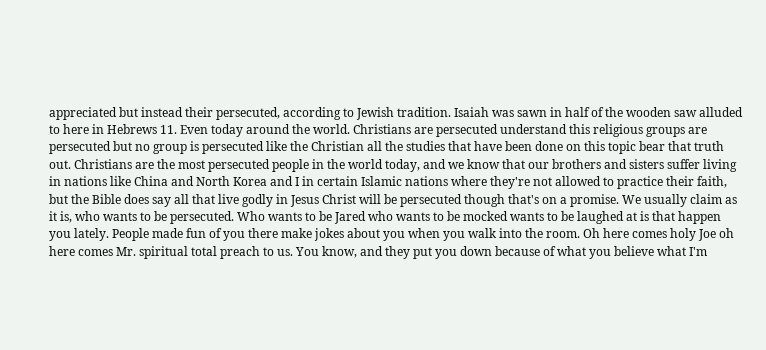appreciated but instead their persecuted, according to Jewish tradition. Isaiah was sawn in half of the wooden saw alluded to here in Hebrews 11. Even today around the world. Christians are persecuted understand this religious groups are persecuted but no group is persecuted like the Christian all the studies that have been done on this topic bear that truth out. Christians are the most persecuted people in the world today, and we know that our brothers and sisters suffer living in nations like China and North Korea and I in certain Islamic nations where they're not allowed to practice their faith, but the Bible does say all that live godly in Jesus Christ will be persecuted though that's on a promise. We usually claim as it is, who wants to be persecuted. Who wants to be Jared who wants to be mocked wants to be laughed at is that happen you lately. People made fun of you there make jokes about you when you walk into the room. Oh here comes holy Joe oh here comes Mr. spiritual total preach to us. You know, and they put you down because of what you believe what I'm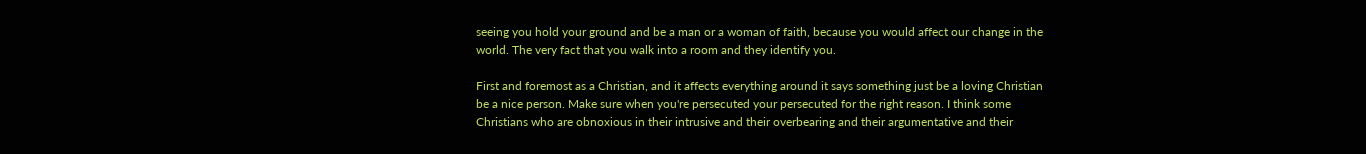seeing you hold your ground and be a man or a woman of faith, because you would affect our change in the world. The very fact that you walk into a room and they identify you.

First and foremost as a Christian, and it affects everything around it says something just be a loving Christian be a nice person. Make sure when you're persecuted your persecuted for the right reason. I think some Christians who are obnoxious in their intrusive and their overbearing and their argumentative and their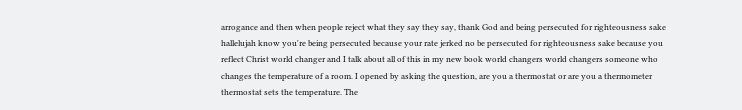arrogance and then when people reject what they say they say, thank God and being persecuted for righteousness sake hallelujah know you're being persecuted because your rate jerked no be persecuted for righteousness sake because you reflect Christ world changer and I talk about all of this in my new book world changers world changers someone who changes the temperature of a room. I opened by asking the question, are you a thermostat or are you a thermometer thermostat sets the temperature. The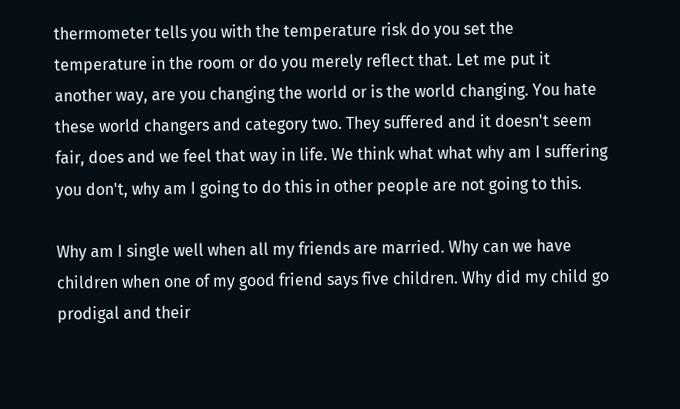thermometer tells you with the temperature risk do you set the temperature in the room or do you merely reflect that. Let me put it another way, are you changing the world or is the world changing. You hate these world changers and category two. They suffered and it doesn't seem fair, does and we feel that way in life. We think what what why am I suffering you don't, why am I going to do this in other people are not going to this.

Why am I single well when all my friends are married. Why can we have children when one of my good friend says five children. Why did my child go prodigal and their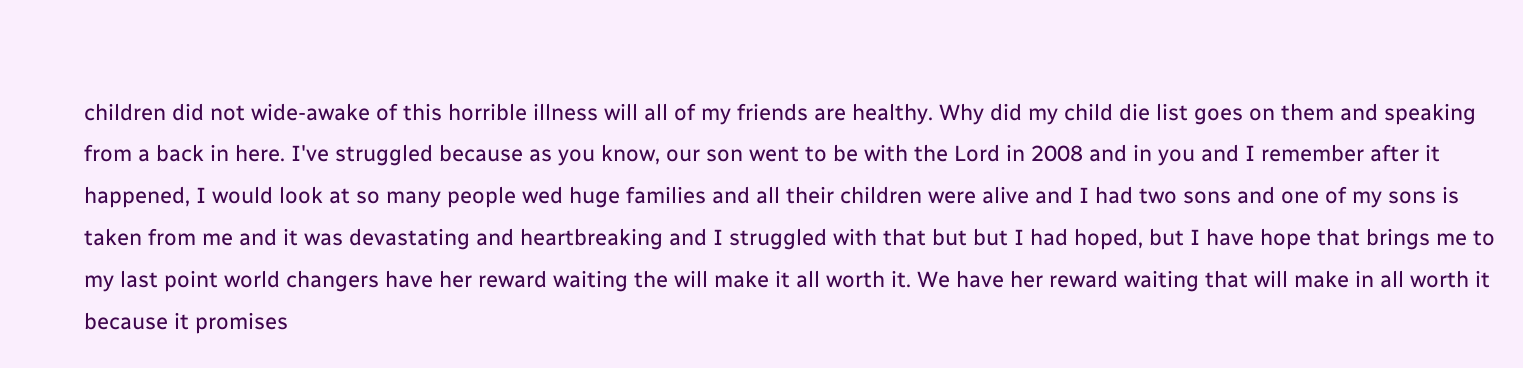children did not wide-awake of this horrible illness will all of my friends are healthy. Why did my child die list goes on them and speaking from a back in here. I've struggled because as you know, our son went to be with the Lord in 2008 and in you and I remember after it happened, I would look at so many people wed huge families and all their children were alive and I had two sons and one of my sons is taken from me and it was devastating and heartbreaking and I struggled with that but but I had hoped, but I have hope that brings me to my last point world changers have her reward waiting the will make it all worth it. We have her reward waiting that will make in all worth it because it promises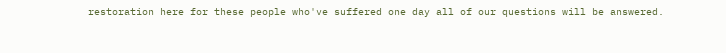restoration here for these people who've suffered one day all of our questions will be answered.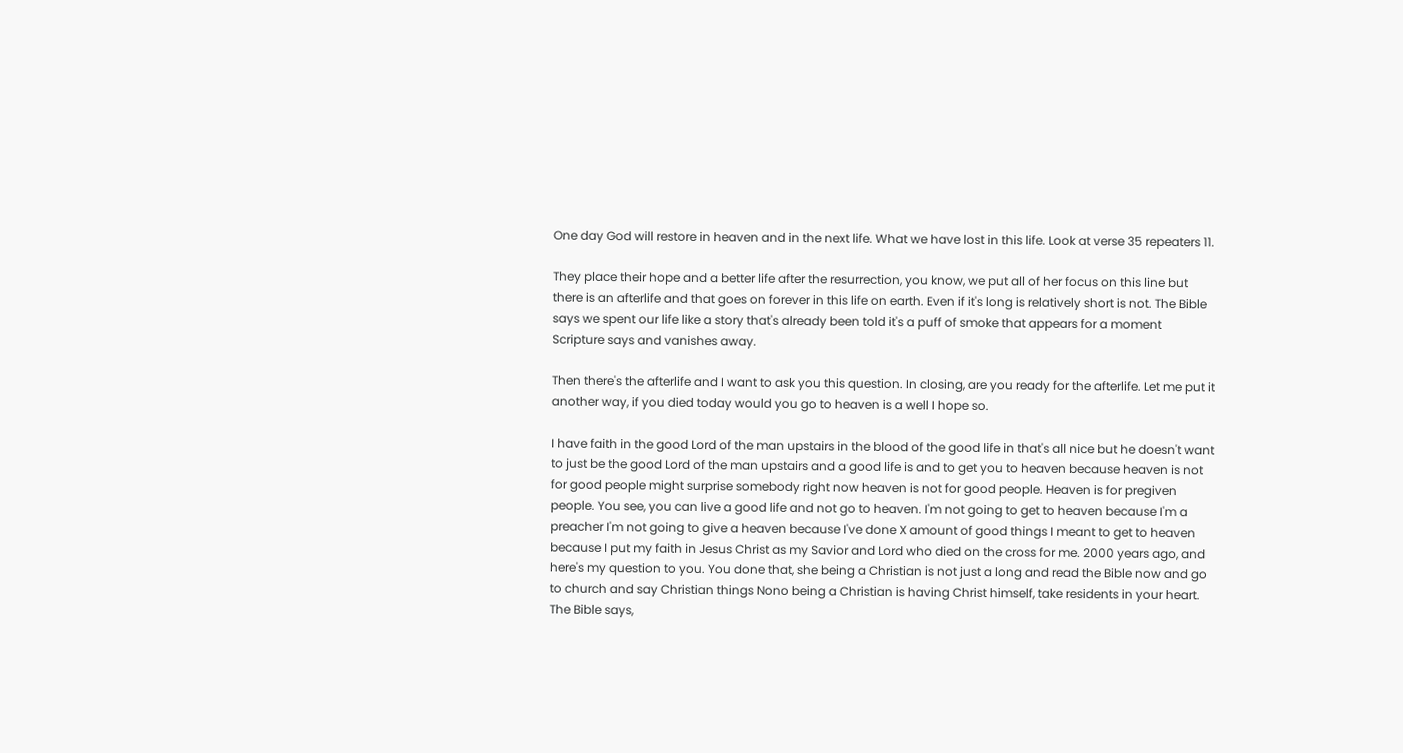One day God will restore in heaven and in the next life. What we have lost in this life. Look at verse 35 repeaters 11.

They place their hope and a better life after the resurrection, you know, we put all of her focus on this line but there is an afterlife and that goes on forever in this life on earth. Even if it's long is relatively short is not. The Bible says we spent our life like a story that's already been told it's a puff of smoke that appears for a moment Scripture says and vanishes away.

Then there's the afterlife and I want to ask you this question. In closing, are you ready for the afterlife. Let me put it another way, if you died today would you go to heaven is a well I hope so.

I have faith in the good Lord of the man upstairs in the blood of the good life in that's all nice but he doesn't want to just be the good Lord of the man upstairs and a good life is and to get you to heaven because heaven is not for good people might surprise somebody right now heaven is not for good people. Heaven is for pregiven people. You see, you can live a good life and not go to heaven. I'm not going to get to heaven because I'm a preacher I'm not going to give a heaven because I've done X amount of good things I meant to get to heaven because I put my faith in Jesus Christ as my Savior and Lord who died on the cross for me. 2000 years ago, and here's my question to you. You done that, she being a Christian is not just a long and read the Bible now and go to church and say Christian things Nono being a Christian is having Christ himself, take residents in your heart. The Bible says,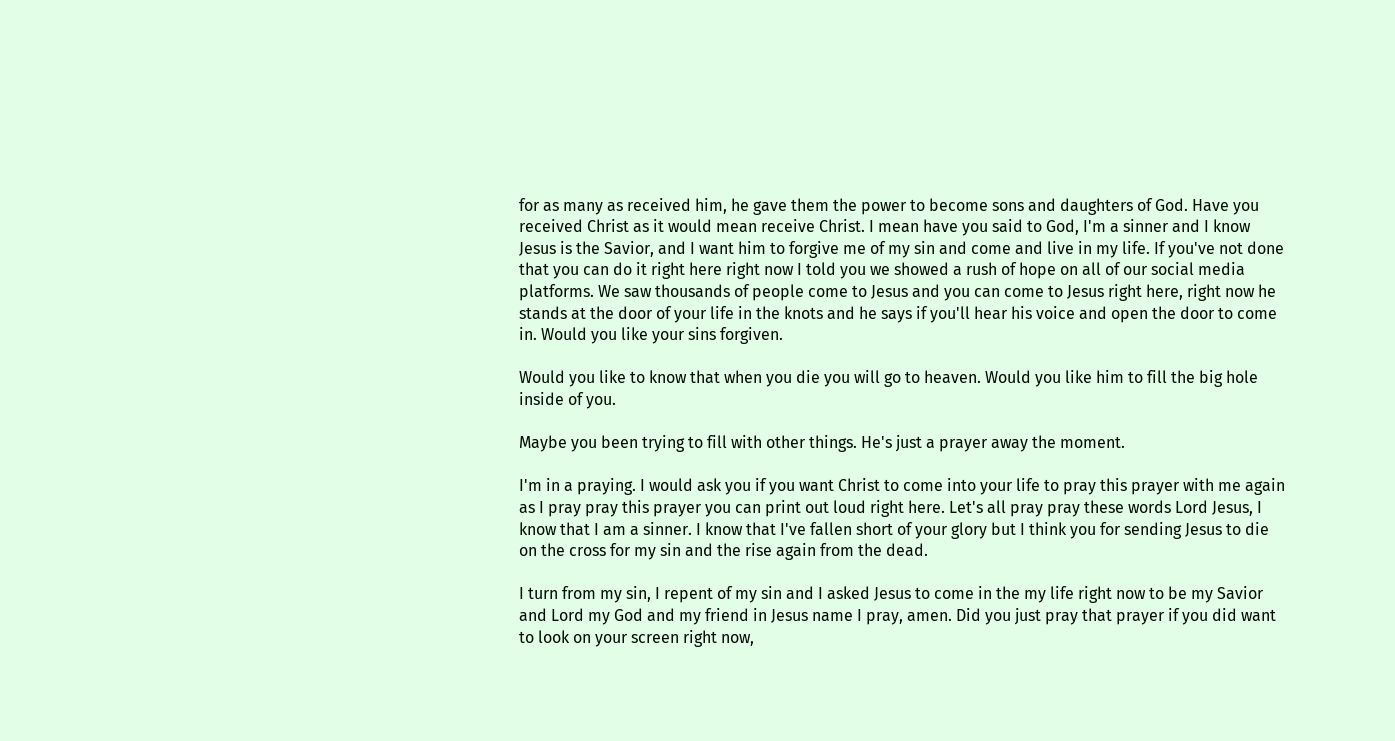for as many as received him, he gave them the power to become sons and daughters of God. Have you received Christ as it would mean receive Christ. I mean have you said to God, I'm a sinner and I know Jesus is the Savior, and I want him to forgive me of my sin and come and live in my life. If you've not done that you can do it right here right now I told you we showed a rush of hope on all of our social media platforms. We saw thousands of people come to Jesus and you can come to Jesus right here, right now he stands at the door of your life in the knots and he says if you'll hear his voice and open the door to come in. Would you like your sins forgiven.

Would you like to know that when you die you will go to heaven. Would you like him to fill the big hole inside of you.

Maybe you been trying to fill with other things. He's just a prayer away the moment.

I'm in a praying. I would ask you if you want Christ to come into your life to pray this prayer with me again as I pray pray this prayer you can print out loud right here. Let's all pray pray these words Lord Jesus, I know that I am a sinner. I know that I've fallen short of your glory but I think you for sending Jesus to die on the cross for my sin and the rise again from the dead.

I turn from my sin, I repent of my sin and I asked Jesus to come in the my life right now to be my Savior and Lord my God and my friend in Jesus name I pray, amen. Did you just pray that prayer if you did want to look on your screen right now,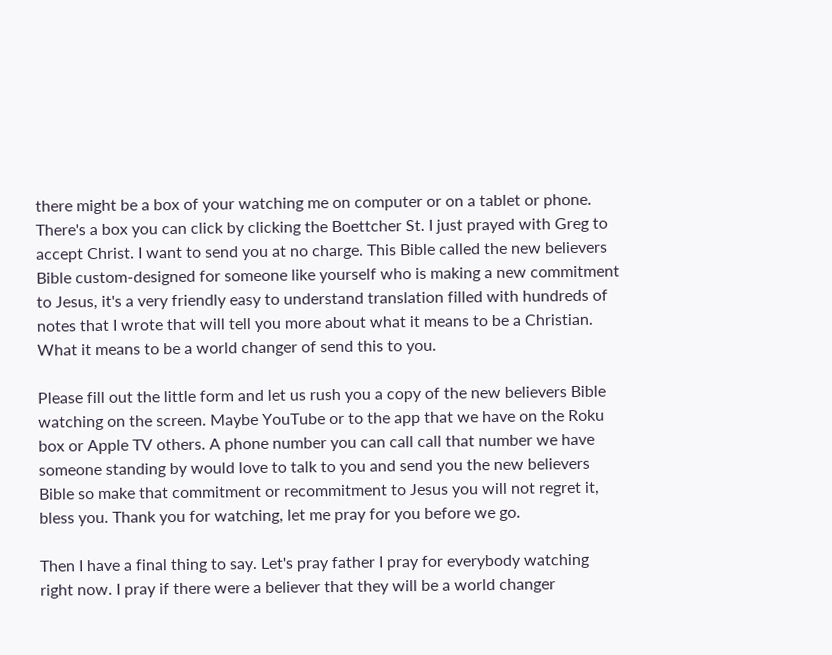there might be a box of your watching me on computer or on a tablet or phone. There's a box you can click by clicking the Boettcher St. I just prayed with Greg to accept Christ. I want to send you at no charge. This Bible called the new believers Bible custom-designed for someone like yourself who is making a new commitment to Jesus, it's a very friendly easy to understand translation filled with hundreds of notes that I wrote that will tell you more about what it means to be a Christian. What it means to be a world changer of send this to you.

Please fill out the little form and let us rush you a copy of the new believers Bible watching on the screen. Maybe YouTube or to the app that we have on the Roku box or Apple TV others. A phone number you can call call that number we have someone standing by would love to talk to you and send you the new believers Bible so make that commitment or recommitment to Jesus you will not regret it, bless you. Thank you for watching, let me pray for you before we go.

Then I have a final thing to say. Let's pray father I pray for everybody watching right now. I pray if there were a believer that they will be a world changer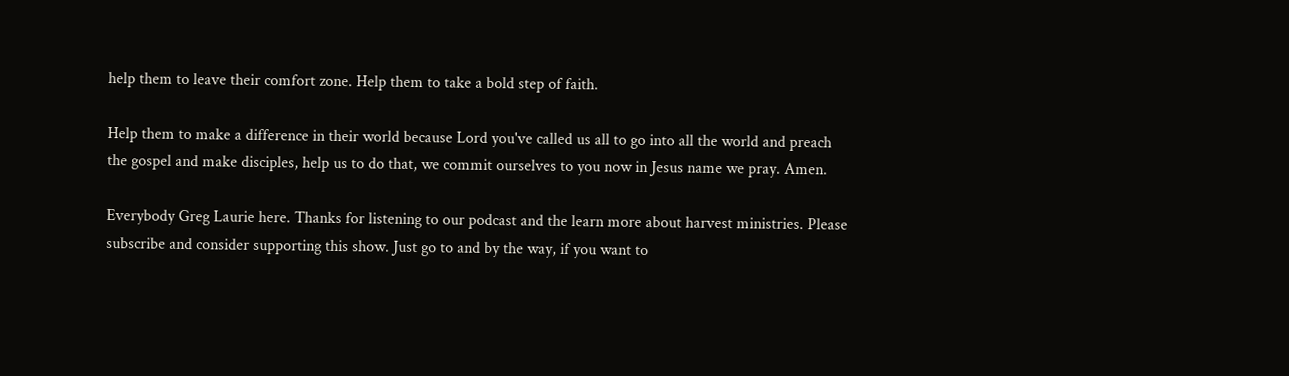help them to leave their comfort zone. Help them to take a bold step of faith.

Help them to make a difference in their world because Lord you've called us all to go into all the world and preach the gospel and make disciples, help us to do that, we commit ourselves to you now in Jesus name we pray. Amen.

Everybody Greg Laurie here. Thanks for listening to our podcast and the learn more about harvest ministries. Please subscribe and consider supporting this show. Just go to and by the way, if you want to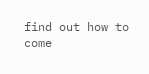find out how to come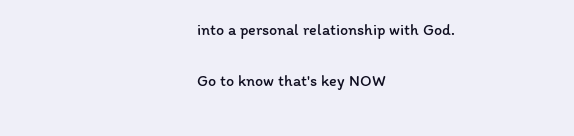into a personal relationship with God.

Go to know that's key NOW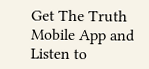Get The Truth Mobile App and Listen to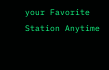your Favorite Station Anytime